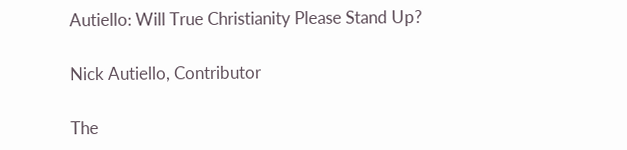Autiello: Will True Christianity Please Stand Up?

Nick Autiello, Contributor

The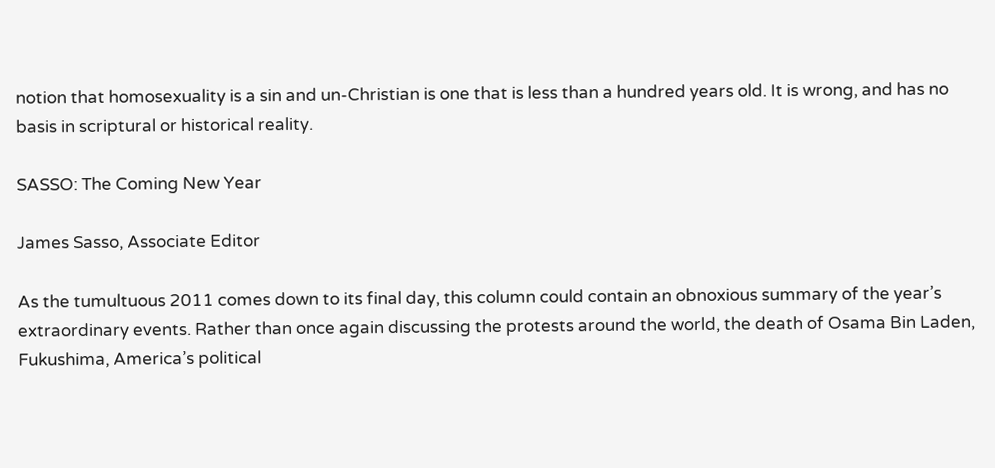notion that homosexuality is a sin and un-Christian is one that is less than a hundred years old. It is wrong, and has no basis in scriptural or historical reality.

SASSO: The Coming New Year

James Sasso, Associate Editor

As the tumultuous 2011 comes down to its final day, this column could contain an obnoxious summary of the year’s extraordinary events. Rather than once again discussing the protests around the world, the death of Osama Bin Laden, Fukushima, America’s political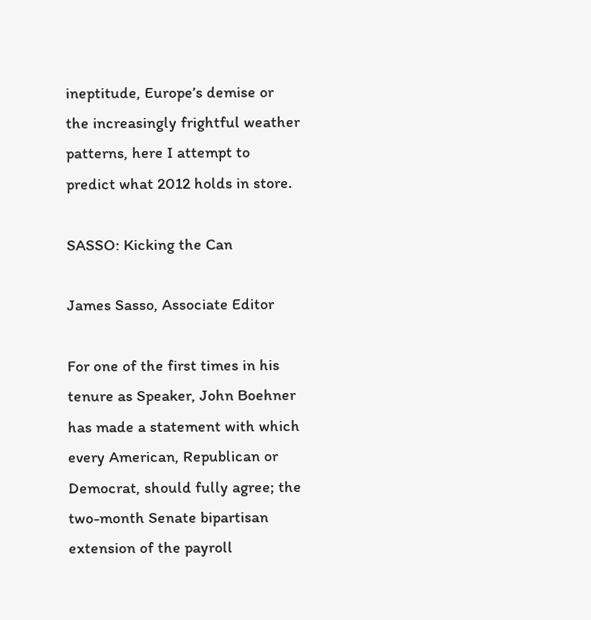ineptitude, Europe’s demise or the increasingly frightful weather patterns, here I attempt to predict what 2012 holds in store.

SASSO: Kicking the Can

James Sasso, Associate Editor

For one of the first times in his tenure as Speaker, John Boehner has made a statement with which every American, Republican or Democrat, should fully agree; the two-month Senate bipartisan extension of the payroll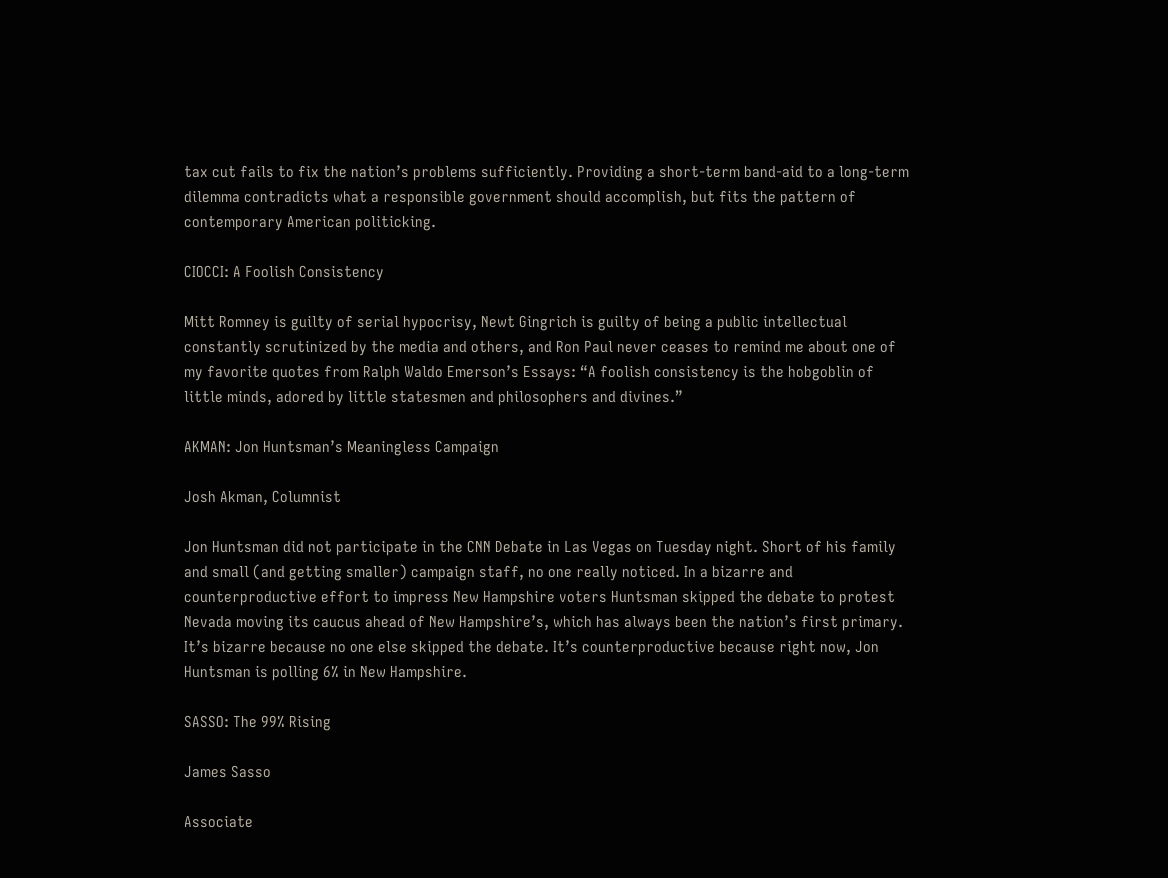tax cut fails to fix the nation’s problems sufficiently. Providing a short-term band-aid to a long-term dilemma contradicts what a responsible government should accomplish, but fits the pattern of contemporary American politicking.

CIOCCI: A Foolish Consistency

Mitt Romney is guilty of serial hypocrisy, Newt Gingrich is guilty of being a public intellectual constantly scrutinized by the media and others, and Ron Paul never ceases to remind me about one of my favorite quotes from Ralph Waldo Emerson’s Essays: “A foolish consistency is the hobgoblin of little minds, adored by little statesmen and philosophers and divines.”

AKMAN: Jon Huntsman’s Meaningless Campaign

Josh Akman, Columnist

Jon Huntsman did not participate in the CNN Debate in Las Vegas on Tuesday night. Short of his family and small (and getting smaller) campaign staff, no one really noticed. In a bizarre and counterproductive effort to impress New Hampshire voters Huntsman skipped the debate to protest Nevada moving its caucus ahead of New Hampshire’s, which has always been the nation’s first primary. It’s bizarre because no one else skipped the debate. It’s counterproductive because right now, Jon Huntsman is polling 6% in New Hampshire.

SASSO: The 99% Rising

James Sasso

Associate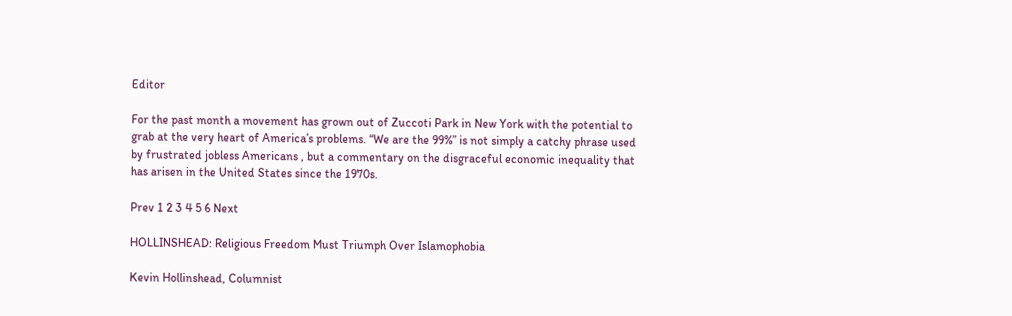Editor

For the past month a movement has grown out of Zuccoti Park in New York with the potential to grab at the very heart of America’s problems. “We are the 99%” is not simply a catchy phrase used by frustrated jobless Americans , but a commentary on the disgraceful economic inequality that has arisen in the United States since the 1970s.

Prev 1 2 3 4 5 6 Next

HOLLINSHEAD: Religious Freedom Must Triumph Over Islamophobia

Kevin Hollinshead, Columnist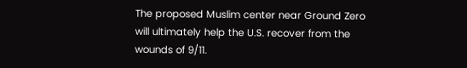The proposed Muslim center near Ground Zero will ultimately help the U.S. recover from the wounds of 9/11.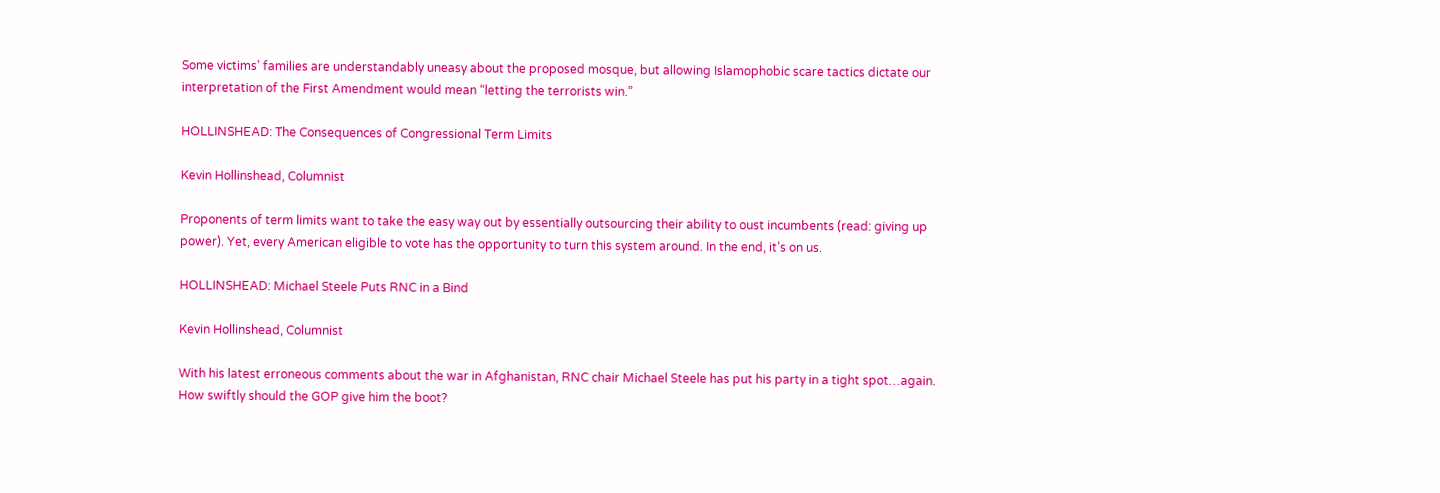Some victims’ families are understandably uneasy about the proposed mosque, but allowing Islamophobic scare tactics dictate our interpretation of the First Amendment would mean “letting the terrorists win.”

HOLLINSHEAD: The Consequences of Congressional Term Limits

Kevin Hollinshead, Columnist

Proponents of term limits want to take the easy way out by essentially outsourcing their ability to oust incumbents (read: giving up power). Yet, every American eligible to vote has the opportunity to turn this system around. In the end, it’s on us.

HOLLINSHEAD: Michael Steele Puts RNC in a Bind

Kevin Hollinshead, Columnist

With his latest erroneous comments about the war in Afghanistan, RNC chair Michael Steele has put his party in a tight spot…again. How swiftly should the GOP give him the boot?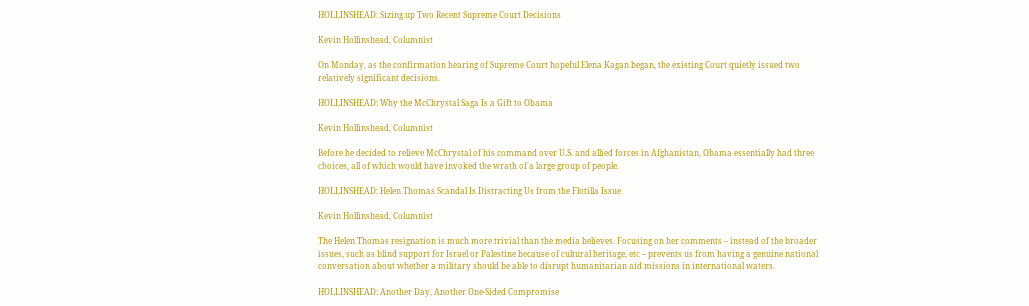HOLLINSHEAD: Sizing up Two Recent Supreme Court Decisions

Kevin Hollinshead, Columnist

On Monday, as the confirmation hearing of Supreme Court hopeful Elena Kagan began, the existing Court quietly issued two relatively significant decisions.

HOLLINSHEAD: Why the McChrystal Saga Is a Gift to Obama

Kevin Hollinshead, Columnist

Before he decided to relieve McChrystal of his command over U.S. and allied forces in Afghanistan, Obama essentially had three choices, all of which would have invoked the wrath of a large group of people.

HOLLINSHEAD: Helen Thomas Scandal Is Distracting Us from the Flotilla Issue

Kevin Hollinshead, Columnist

The Helen Thomas resignation is much more trivial than the media believes. Focusing on her comments – instead of the broader issues, such as blind support for Israel or Palestine because of cultural heritage, etc – prevents us from having a genuine national conversation about whether a military should be able to disrupt humanitarian aid missions in international waters.

HOLLINSHEAD: Another Day, Another One-Sided Compromise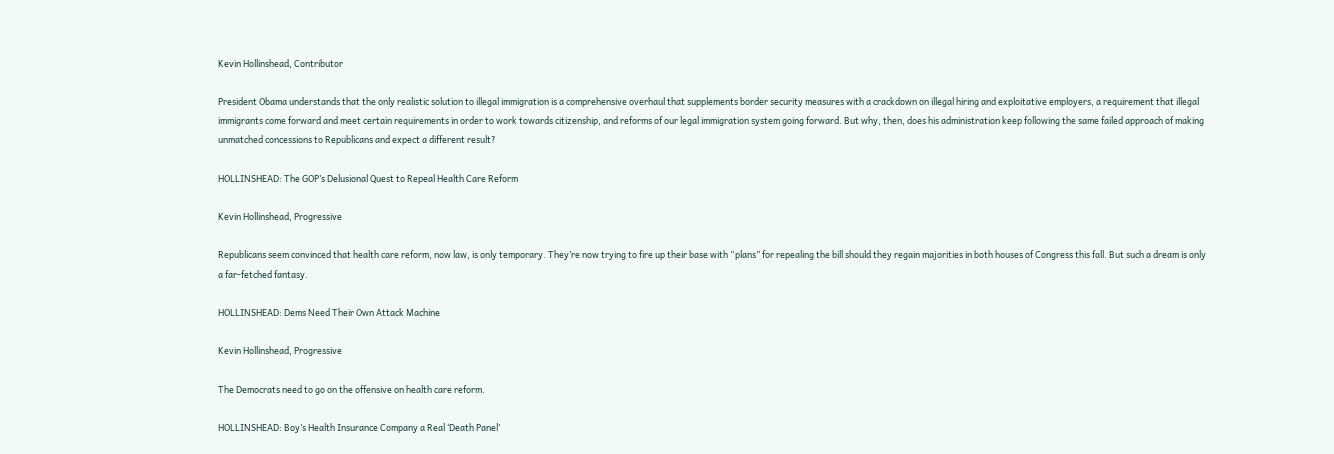Kevin Hollinshead, Contributor

President Obama understands that the only realistic solution to illegal immigration is a comprehensive overhaul that supplements border security measures with a crackdown on illegal hiring and exploitative employers, a requirement that illegal immigrants come forward and meet certain requirements in order to work towards citizenship, and reforms of our legal immigration system going forward. But why, then, does his administration keep following the same failed approach of making unmatched concessions to Republicans and expect a different result?

HOLLINSHEAD: The GOP’s Delusional Quest to Repeal Health Care Reform

Kevin Hollinshead, Progressive

Republicans seem convinced that health care reform, now law, is only temporary. They’re now trying to fire up their base with “plans” for repealing the bill should they regain majorities in both houses of Congress this fall. But such a dream is only a far-fetched fantasy.

HOLLINSHEAD: Dems Need Their Own Attack Machine

Kevin Hollinshead, Progressive

The Democrats need to go on the offensive on health care reform.

HOLLINSHEAD: Boy’s Health Insurance Company a Real ‘Death Panel’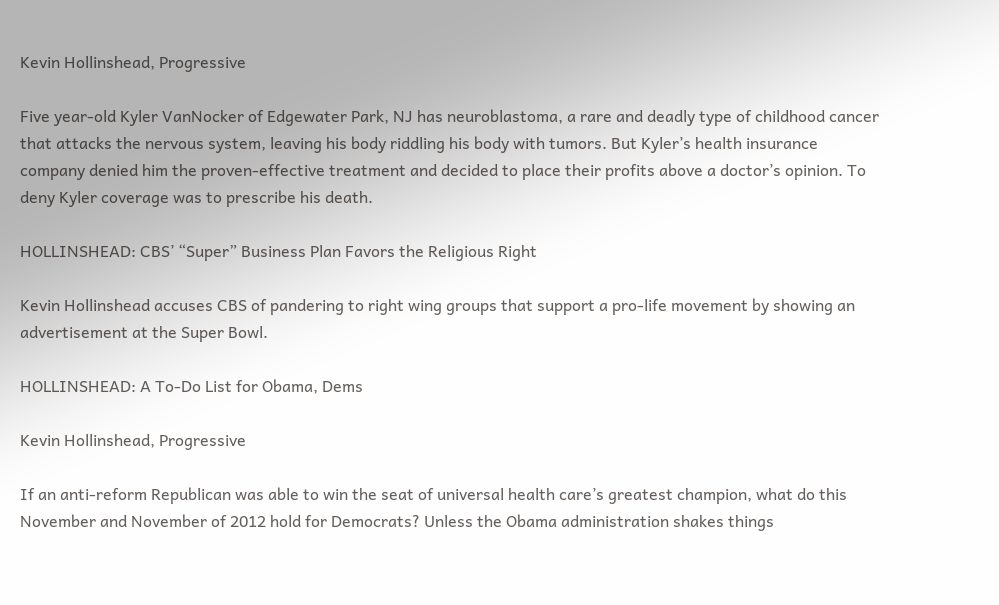Kevin Hollinshead, Progressive

Five year-old Kyler VanNocker of Edgewater Park, NJ has neuroblastoma, a rare and deadly type of childhood cancer that attacks the nervous system, leaving his body riddling his body with tumors. But Kyler’s health insurance company denied him the proven-effective treatment and decided to place their profits above a doctor’s opinion. To deny Kyler coverage was to prescribe his death.

HOLLINSHEAD: CBS’ “Super” Business Plan Favors the Religious Right

Kevin Hollinshead accuses CBS of pandering to right wing groups that support a pro-life movement by showing an advertisement at the Super Bowl.

HOLLINSHEAD: A To-Do List for Obama, Dems

Kevin Hollinshead, Progressive

If an anti-reform Republican was able to win the seat of universal health care’s greatest champion, what do this November and November of 2012 hold for Democrats? Unless the Obama administration shakes things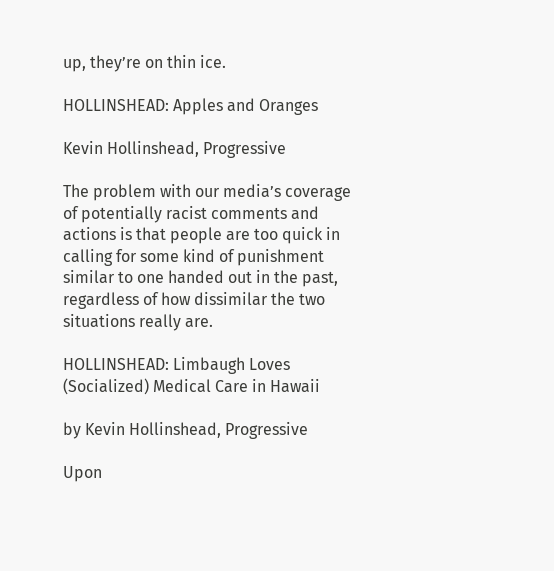up, they’re on thin ice.

HOLLINSHEAD: Apples and Oranges

Kevin Hollinshead, Progressive

The problem with our media’s coverage of potentially racist comments and actions is that people are too quick in calling for some kind of punishment similar to one handed out in the past, regardless of how dissimilar the two situations really are.

HOLLINSHEAD: Limbaugh Loves (Socialized) Medical Care in Hawaii

by Kevin Hollinshead, Progressive

Upon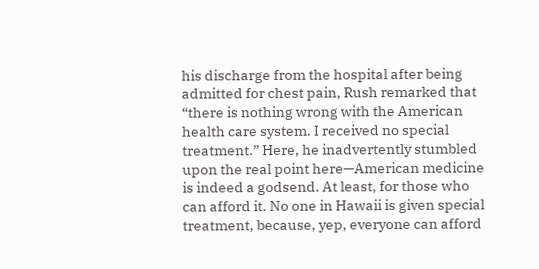his discharge from the hospital after being admitted for chest pain, Rush remarked that “there is nothing wrong with the American health care system. I received no special treatment.” Here, he inadvertently stumbled upon the real point here—American medicine is indeed a godsend. At least, for those who can afford it. No one in Hawaii is given special treatment, because, yep, everyone can afford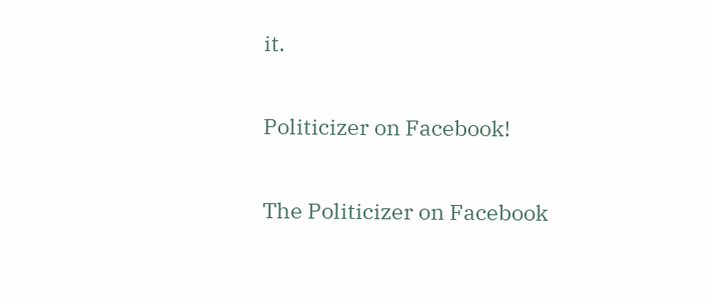it.

Politicizer on Facebook!

The Politicizer on Facebook